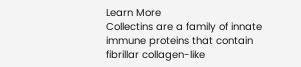Learn More
Collectins are a family of innate immune proteins that contain fibrillar collagen-like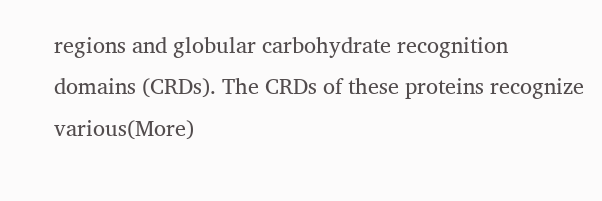regions and globular carbohydrate recognition domains (CRDs). The CRDs of these proteins recognize various(More)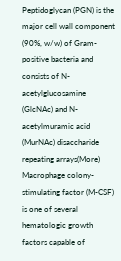Peptidoglycan (PGN) is the major cell wall component (90%, w/w) of Gram-positive bacteria and consists of N-acetylglucosamine (GlcNAc) and N-acetylmuramic acid (MurNAc) disaccharide repeating arrays(More)
Macrophage colony-stimulating factor (M-CSF) is one of several hematologic growth factors capable of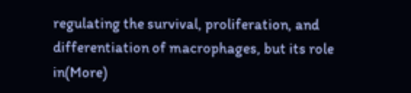regulating the survival, proliferation, and differentiation of macrophages, but its role in(More)